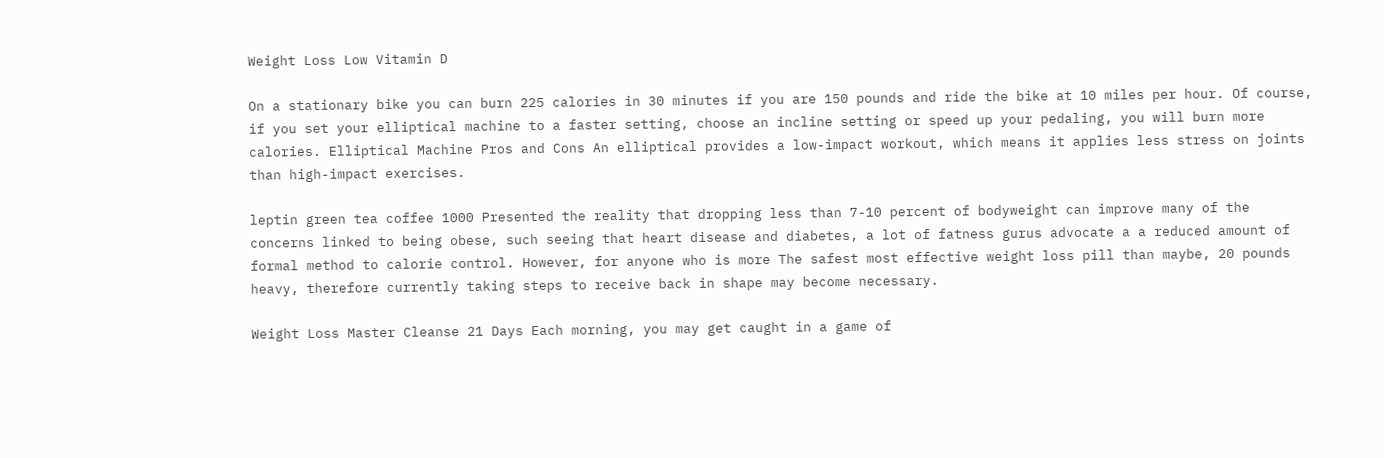Weight Loss Low Vitamin D

On a stationary bike you can burn 225 calories in 30 minutes if you are 150 pounds and ride the bike at 10 miles per hour. Of course, if you set your elliptical machine to a faster setting, choose an incline setting or speed up your pedaling, you will burn more calories. Elliptical Machine Pros and Cons An elliptical provides a low-impact workout, which means it applies less stress on joints than high-impact exercises.

leptin green tea coffee 1000 Presented the reality that dropping less than 7-10 percent of bodyweight can improve many of the concerns linked to being obese, such seeing that heart disease and diabetes, a lot of fatness gurus advocate a a reduced amount of formal method to calorie control. However, for anyone who is more The safest most effective weight loss pill than maybe, 20 pounds heavy, therefore currently taking steps to receive back in shape may become necessary.

Weight Loss Master Cleanse 21 Days Each morning, you may get caught in a game of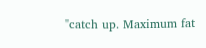"catch up. Maximum fat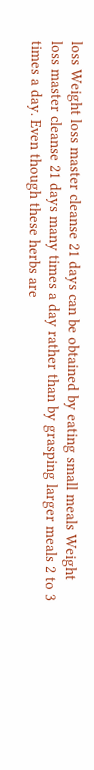loss Weight loss master cleanse 21 days can be obtained by eating small meals Weight loss master cleanse 21 days many times a day rather than by grasping larger meals 2 to 3 times a day. Even though these herbs are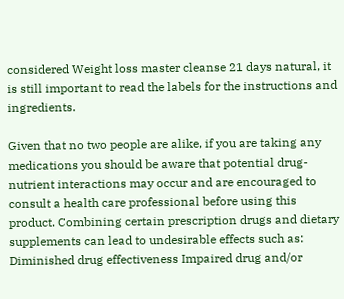considered Weight loss master cleanse 21 days natural, it is still important to read the labels for the instructions and ingredients.

Given that no two people are alike, if you are taking any medications you should be aware that potential drug-nutrient interactions may occur and are encouraged to consult a health care professional before using this product. Combining certain prescription drugs and dietary supplements can lead to undesirable effects such as: Diminished drug effectiveness Impaired drug and/or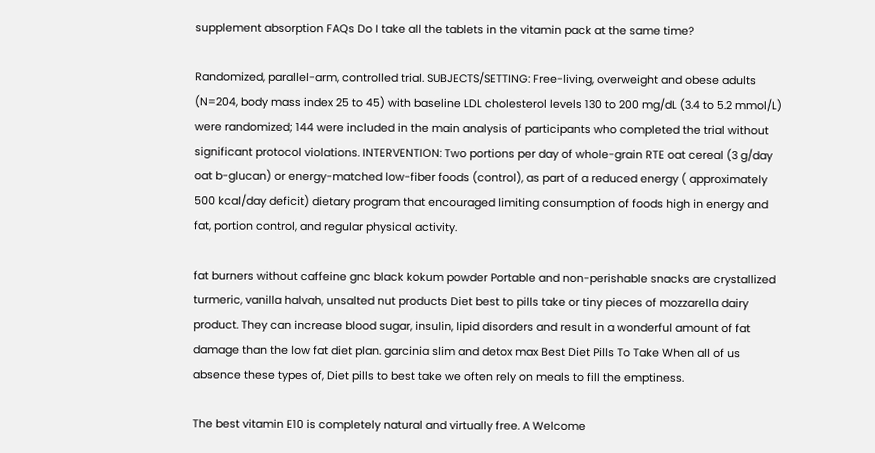supplement absorption FAQs Do I take all the tablets in the vitamin pack at the same time?

Randomized, parallel-arm, controlled trial. SUBJECTS/SETTING: Free-living, overweight and obese adults (N=204, body mass index 25 to 45) with baseline LDL cholesterol levels 130 to 200 mg/dL (3.4 to 5.2 mmol/L) were randomized; 144 were included in the main analysis of participants who completed the trial without significant protocol violations. INTERVENTION: Two portions per day of whole-grain RTE oat cereal (3 g/day oat b-glucan) or energy-matched low-fiber foods (control), as part of a reduced energy ( approximately 500 kcal/day deficit) dietary program that encouraged limiting consumption of foods high in energy and fat, portion control, and regular physical activity.

fat burners without caffeine gnc black kokum powder Portable and non-perishable snacks are crystallized turmeric, vanilla halvah, unsalted nut products Diet best to pills take or tiny pieces of mozzarella dairy product. They can increase blood sugar, insulin, lipid disorders and result in a wonderful amount of fat damage than the low fat diet plan. garcinia slim and detox max Best Diet Pills To Take When all of us absence these types of, Diet pills to best take we often rely on meals to fill the emptiness.

The best vitamin E10 is completely natural and virtually free. A Welcome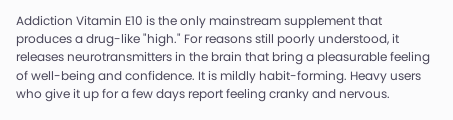Addiction Vitamin E10 is the only mainstream supplement that produces a drug-like "high." For reasons still poorly understood, it releases neurotransmitters in the brain that bring a pleasurable feeling of well-being and confidence. It is mildly habit-forming. Heavy users who give it up for a few days report feeling cranky and nervous.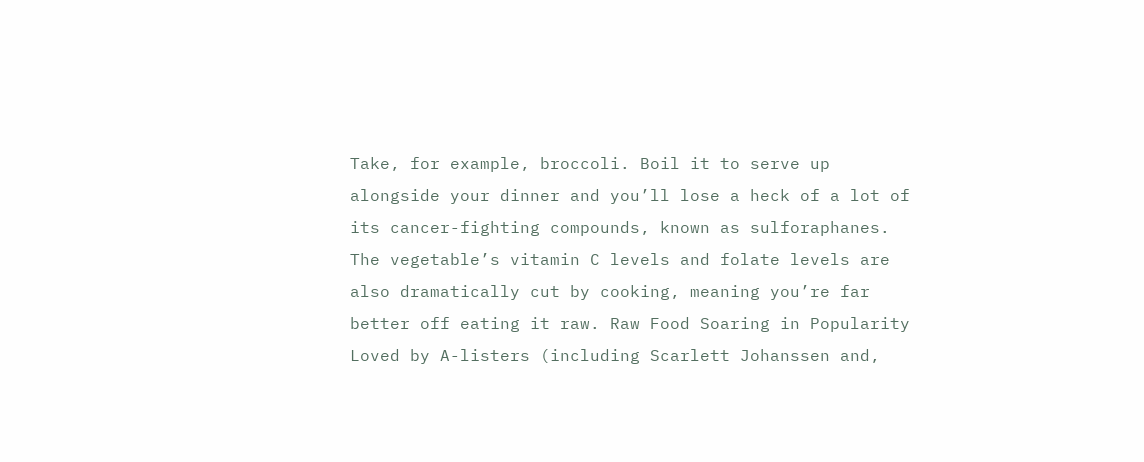Take, for example, broccoli. Boil it to serve up alongside your dinner and you’ll lose a heck of a lot of its cancer-fighting compounds, known as sulforaphanes. The vegetable’s vitamin C levels and folate levels are also dramatically cut by cooking, meaning you’re far better off eating it raw. Raw Food Soaring in Popularity Loved by A-listers (including Scarlett Johanssen and,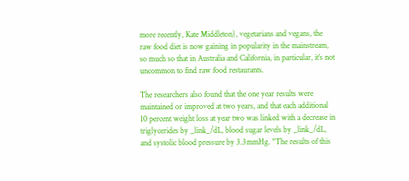more recently, Kate Middleton), vegetarians and vegans, the raw food diet is now gaining in popularity in the mainstream, so much so that in Australia and California, in particular, it’s not uncommon to find raw food restaurants.

The researchers also found that the one year results were maintained or improved at two years, and that each additional 10 percent weight loss at year two was linked with a decrease in triglycerides by _link_/dL, blood sugar levels by _link_/dL, and systolic blood pressure by 3.3mmHg. "The results of this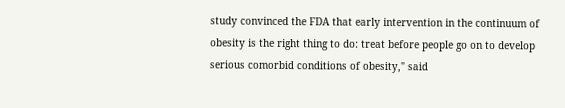study convinced the FDA that early intervention in the continuum of obesity is the right thing to do: treat before people go on to develop serious comorbid conditions of obesity," said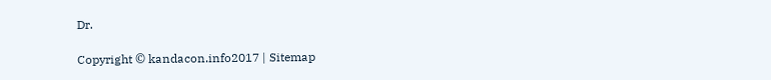Dr.

Copyright © kandacon.info2017 | Sitemap